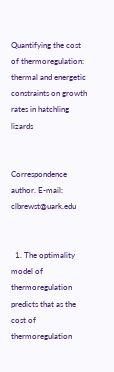Quantifying the cost of thermoregulation: thermal and energetic constraints on growth rates in hatchling lizards


Correspondence author. E-mail: clbrewst@uark.edu


  1. The optimality model of thermoregulation predicts that as the cost of thermoregulation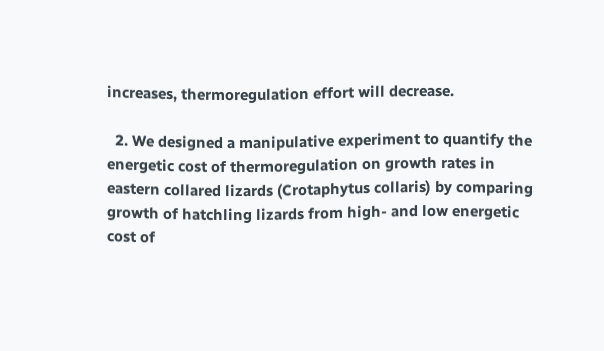increases, thermoregulation effort will decrease.

  2. We designed a manipulative experiment to quantify the energetic cost of thermoregulation on growth rates in eastern collared lizards (Crotaphytus collaris) by comparing growth of hatchling lizards from high- and low energetic cost of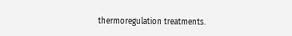thermoregulation treatments.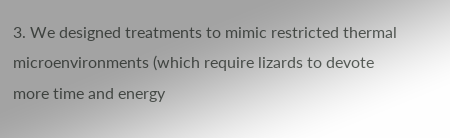3. We designed treatments to mimic restricted thermal microenvironments (which require lizards to devote more time and energy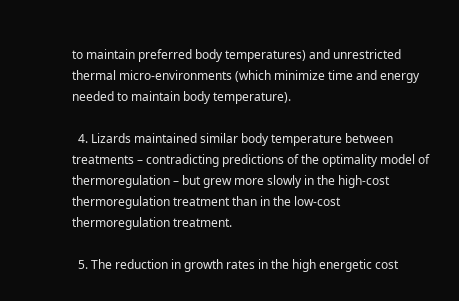to maintain preferred body temperatures) and unrestricted thermal micro-environments (which minimize time and energy needed to maintain body temperature).

  4. Lizards maintained similar body temperature between treatments – contradicting predictions of the optimality model of thermoregulation – but grew more slowly in the high-cost thermoregulation treatment than in the low-cost thermoregulation treatment.

  5. The reduction in growth rates in the high energetic cost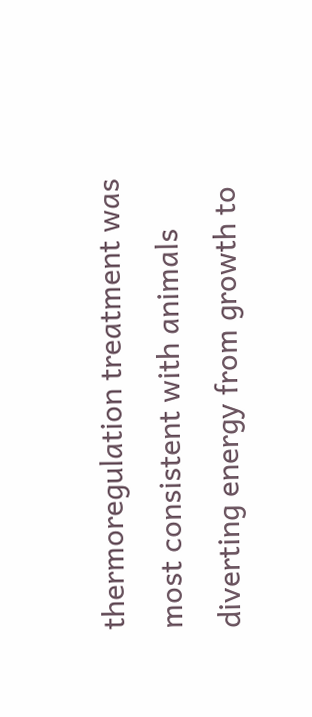thermoregulation treatment was most consistent with animals diverting energy from growth to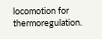locomotion for thermoregulation.